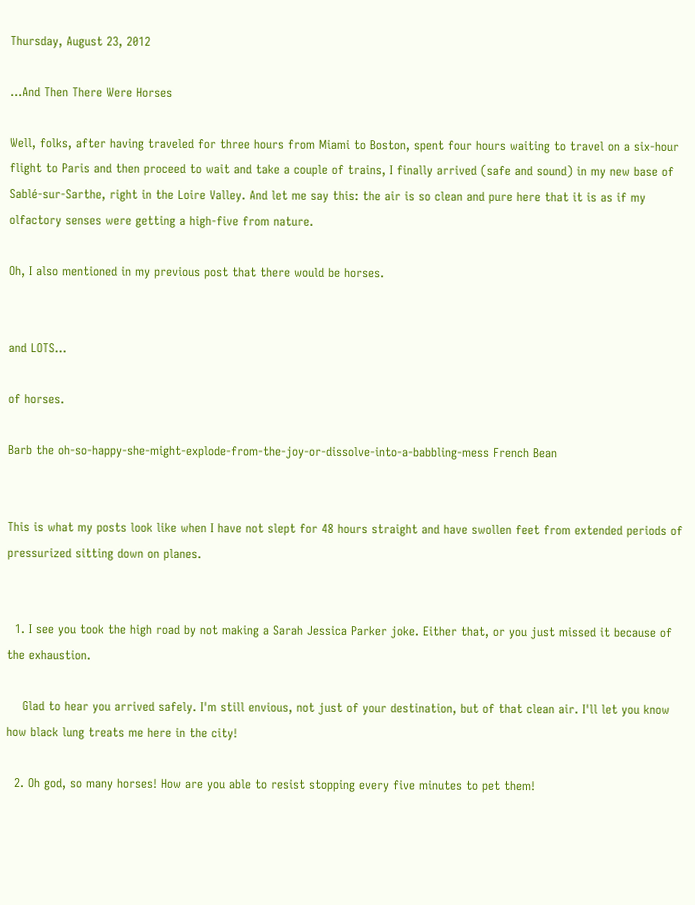Thursday, August 23, 2012

...And Then There Were Horses

Well, folks, after having traveled for three hours from Miami to Boston, spent four hours waiting to travel on a six-hour flight to Paris and then proceed to wait and take a couple of trains, I finally arrived (safe and sound) in my new base of Sablé-sur-Sarthe, right in the Loire Valley. And let me say this: the air is so clean and pure here that it is as if my olfactory senses were getting a high-five from nature.

Oh, I also mentioned in my previous post that there would be horses.


and LOTS...

of horses.

Barb the oh-so-happy-she-might-explode-from-the-joy-or-dissolve-into-a-babbling-mess French Bean


This is what my posts look like when I have not slept for 48 hours straight and have swollen feet from extended periods of pressurized sitting down on planes.


  1. I see you took the high road by not making a Sarah Jessica Parker joke. Either that, or you just missed it because of the exhaustion.

    Glad to hear you arrived safely. I'm still envious, not just of your destination, but of that clean air. I'll let you know how black lung treats me here in the city!

  2. Oh god, so many horses! How are you able to resist stopping every five minutes to pet them!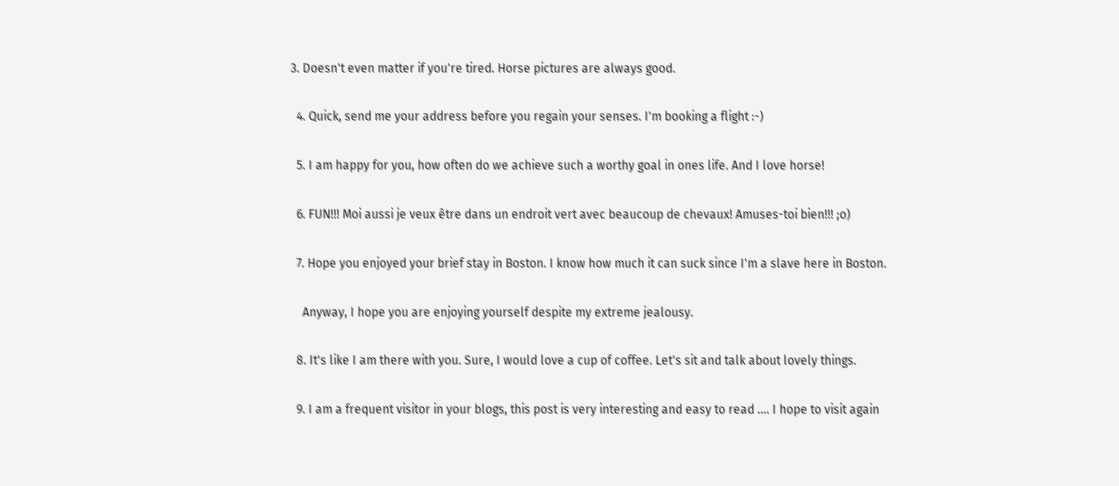3. Doesn't even matter if you're tired. Horse pictures are always good.

  4. Quick, send me your address before you regain your senses. I'm booking a flight :-)

  5. I am happy for you, how often do we achieve such a worthy goal in ones life. And I love horse!

  6. FUN!!! Moi aussi je veux être dans un endroit vert avec beaucoup de chevaux! Amuses-toi bien!!! ;o)

  7. Hope you enjoyed your brief stay in Boston. I know how much it can suck since I'm a slave here in Boston.

    Anyway, I hope you are enjoying yourself despite my extreme jealousy.

  8. It's like I am there with you. Sure, I would love a cup of coffee. Let's sit and talk about lovely things.

  9. I am a frequent visitor in your blogs, this post is very interesting and easy to read .... I hope to visit again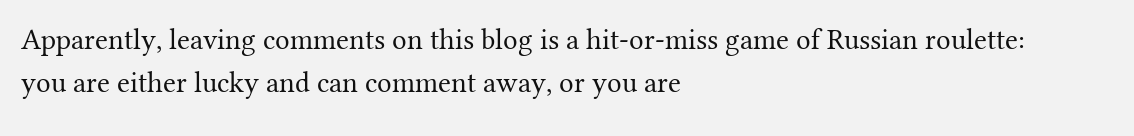Apparently, leaving comments on this blog is a hit-or-miss game of Russian roulette: you are either lucky and can comment away, or you are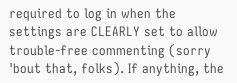required to log in when the settings are CLEARLY set to allow trouble-free commenting (sorry 'bout that, folks). If anything, the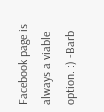Facebook page is always a viable option. :) -Barb